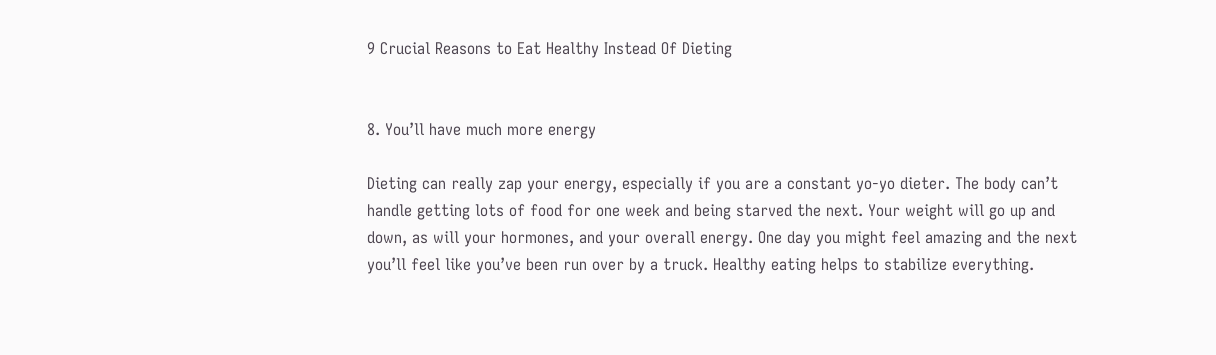9 Crucial Reasons to Eat Healthy Instead Of Dieting


8. You’ll have much more energy

Dieting can really zap your energy, especially if you are a constant yo-yo dieter. The body can’t handle getting lots of food for one week and being starved the next. Your weight will go up and down, as will your hormones, and your overall energy. One day you might feel amazing and the next you’ll feel like you’ve been run over by a truck. Healthy eating helps to stabilize everything.